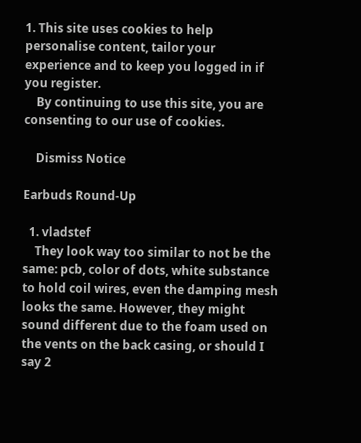1. This site uses cookies to help personalise content, tailor your experience and to keep you logged in if you register.
    By continuing to use this site, you are consenting to our use of cookies.

    Dismiss Notice

Earbuds Round-Up

  1. vladstef
    They look way too similar to not be the same: pcb, color of dots, white substance to hold coil wires, even the damping mesh looks the same. However, they might sound different due to the foam used on the vents on the back casing, or should I say 2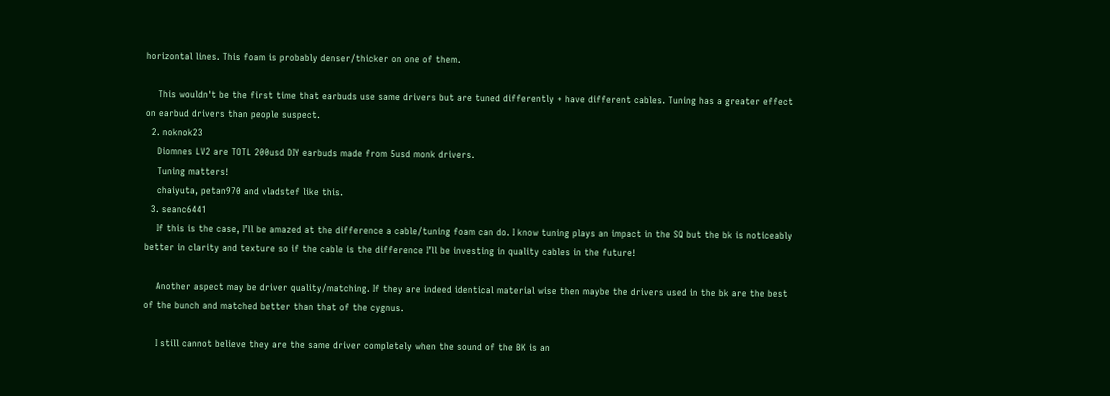horizontal lines. This foam is probably denser/thicker on one of them.

    This wouldn't be the first time that earbuds use same drivers but are tuned differently + have different cables. Tuning has a greater effect on earbud drivers than people suspect.
  2. noknok23
    Diomnes LV2 are TOTL 200usd DIY earbuds made from 5usd monk drivers.
    Tuning matters!
    chaiyuta, petan970 and vladstef like this.
  3. seanc6441
    If this is the case, I’ll be amazed at the difference a cable/tuning foam can do. I know tuning plays an impact in the SQ but the bk is noticeably better in clarity and texture so if the cable is the difference I’ll be investing in quality cables in the future!

    Another aspect may be driver quality/matching. If they are indeed identical material wise then maybe the drivers used in the bk are the best of the bunch and matched better than that of the cygnus.

    I still cannot believe they are the same driver completely when the sound of the BK is an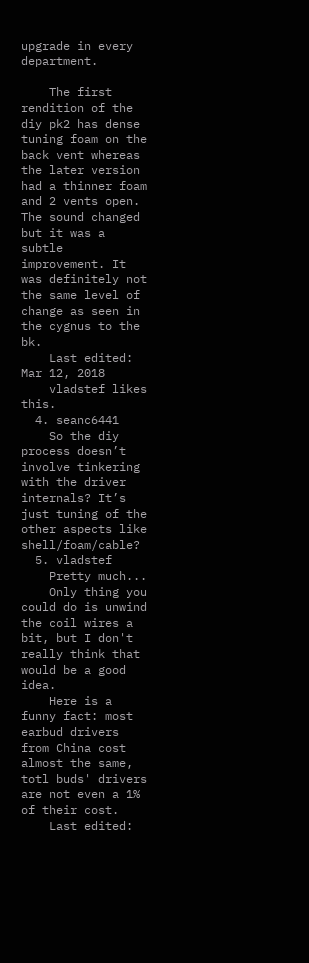upgrade in every department.

    The first rendition of the diy pk2 has dense tuning foam on the back vent whereas the later version had a thinner foam and 2 vents open. The sound changed but it was a subtle improvement. It was definitely not the same level of change as seen in the cygnus to the bk.
    Last edited: Mar 12, 2018
    vladstef likes this.
  4. seanc6441
    So the diy process doesn’t involve tinkering with the driver internals? It’s just tuning of the other aspects like shell/foam/cable?
  5. vladstef
    Pretty much...
    Only thing you could do is unwind the coil wires a bit, but I don't really think that would be a good idea.
    Here is a funny fact: most earbud drivers from China cost almost the same, totl buds' drivers are not even a 1% of their cost.
    Last edited: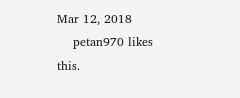Mar 12, 2018
    petan970 likes this.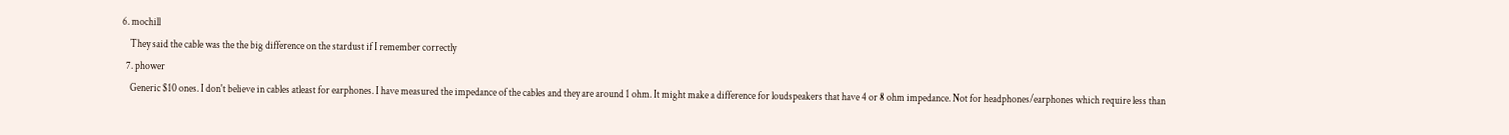6. mochill
    They said the cable was the the big difference on the stardust if I remember correctly
  7. phower
    Generic $10 ones. I don't believe in cables atleast for earphones. I have measured the impedance of the cables and they are around 1 ohm. It might make a difference for loudspeakers that have 4 or 8 ohm impedance. Not for headphones/earphones which require less than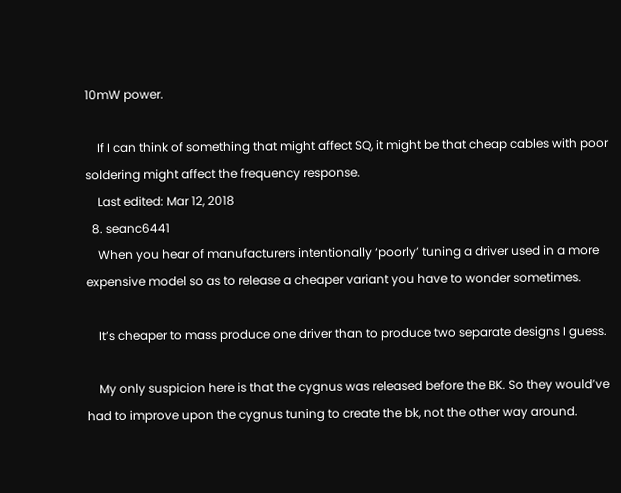10mW power.

    If I can think of something that might affect SQ, it might be that cheap cables with poor soldering might affect the frequency response.
    Last edited: Mar 12, 2018
  8. seanc6441
    When you hear of manufacturers intentionally ‘poorly’ tuning a driver used in a more expensive model so as to release a cheaper variant you have to wonder sometimes.

    It’s cheaper to mass produce one driver than to produce two separate designs I guess.

    My only suspicion here is that the cygnus was released before the BK. So they would’ve had to improve upon the cygnus tuning to create the bk, not the other way around.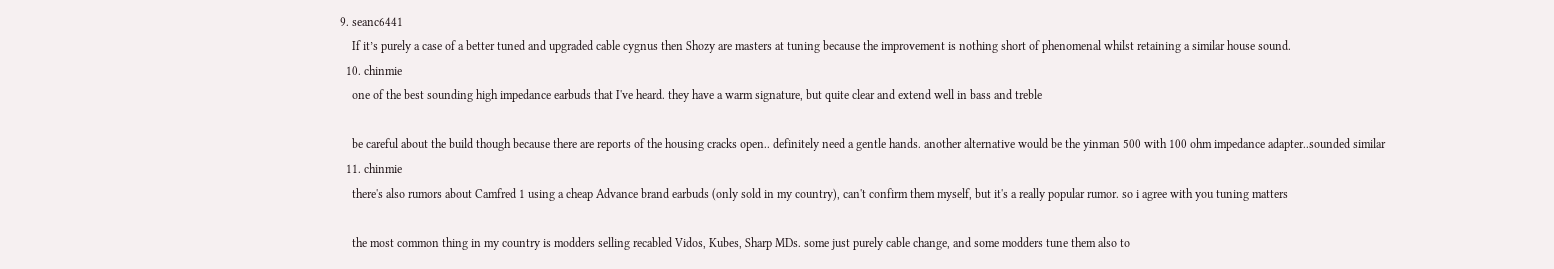9. seanc6441
    If it’s purely a case of a better tuned and upgraded cable cygnus then Shozy are masters at tuning because the improvement is nothing short of phenomenal whilst retaining a similar house sound.
  10. chinmie
    one of the best sounding high impedance earbuds that I've heard. they have a warm signature, but quite clear and extend well in bass and treble

    be careful about the build though because there are reports of the housing cracks open.. definitely need a gentle hands. another alternative would be the yinman 500 with 100 ohm impedance adapter..sounded similar
  11. chinmie
    there's also rumors about Camfred 1 using a cheap Advance brand earbuds (only sold in my country), can't confirm them myself, but it's a really popular rumor. so i agree with you tuning matters

    the most common thing in my country is modders selling recabled Vidos, Kubes, Sharp MDs. some just purely cable change, and some modders tune them also to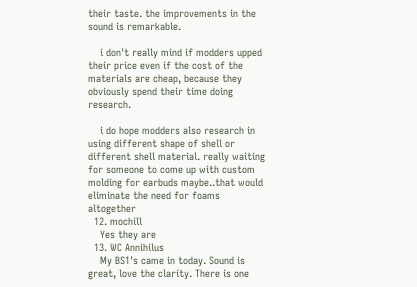their taste. the improvements in the sound is remarkable.

    i don't really mind if modders upped their price even if the cost of the materials are cheap, because they obviously spend their time doing research.

    i do hope modders also research in using different shape of shell or different shell material. really waiting for someone to come up with custom molding for earbuds maybe..that would eliminate the need for foams altogether
  12. mochill
    Yes they are
  13. WC Annihilus
    My BS1's came in today. Sound is great, love the clarity. There is one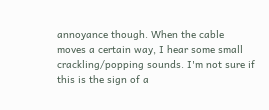annoyance though. When the cable moves a certain way, I hear some small crackling/popping sounds. I'm not sure if this is the sign of a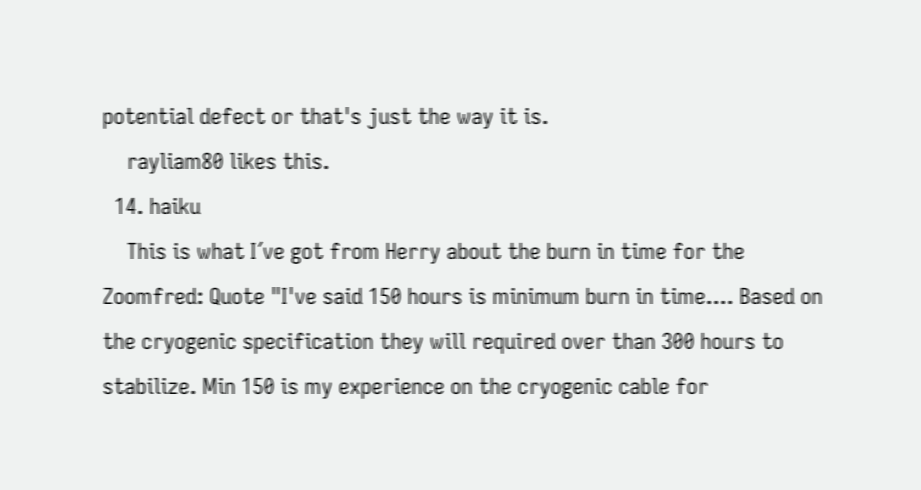potential defect or that's just the way it is.
    rayliam80 likes this.
  14. haiku
    This is what I´ve got from Herry about the burn in time for the Zoomfred: Quote "I've said 150 hours is minimum burn in time.... Based on the cryogenic specification they will required over than 300 hours to stabilize. Min 150 is my experience on the cryogenic cable for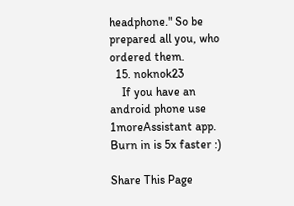headphone." So be prepared all you, who ordered them.
  15. noknok23
    If you have an android phone use 1moreAssistant app. Burn in is 5x faster :)

Share This Page